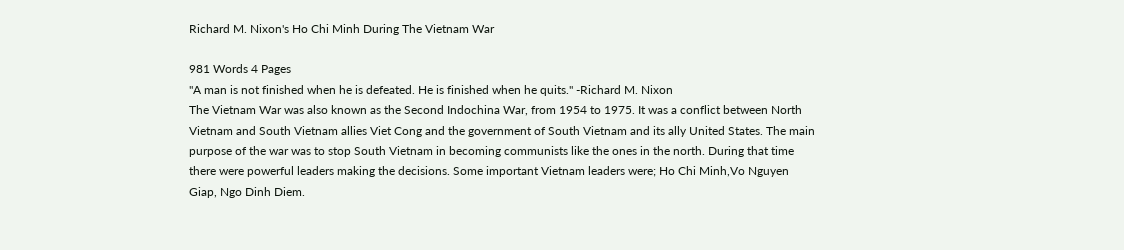Richard M. Nixon's Ho Chi Minh During The Vietnam War

981 Words 4 Pages
"A man is not finished when he is defeated. He is finished when he quits." -Richard M. Nixon
The Vietnam War was also known as the Second Indochina War, from 1954 to 1975. It was a conflict between North Vietnam and South Vietnam allies Viet Cong and the government of South Vietnam and its ally United States. The main purpose of the war was to stop South Vietnam in becoming communists like the ones in the north. During that time there were powerful leaders making the decisions. Some important Vietnam leaders were; Ho Chi Minh,Vo Nguyen Giap, Ngo Dinh Diem.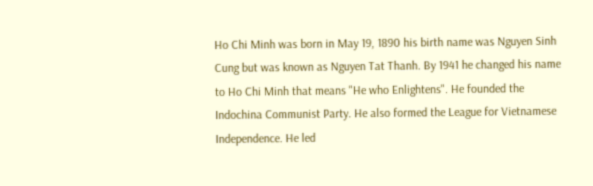Ho Chi Minh was born in May 19, 1890 his birth name was Nguyen Sinh Cung but was known as Nguyen Tat Thanh. By 1941 he changed his name to Ho Chi Minh that means "He who Enlightens". He founded the Indochina Communist Party. He also formed the League for Vietnamese Independence. He led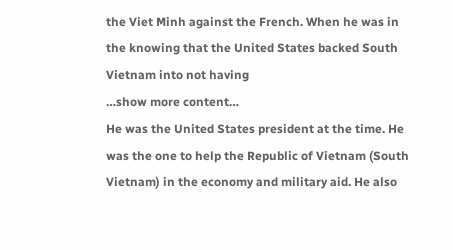the Viet Minh against the French. When he was in the knowing that the United States backed South Vietnam into not having
…show more content…
He was the United States president at the time. He was the one to help the Republic of Vietnam (South Vietnam) in the economy and military aid. He also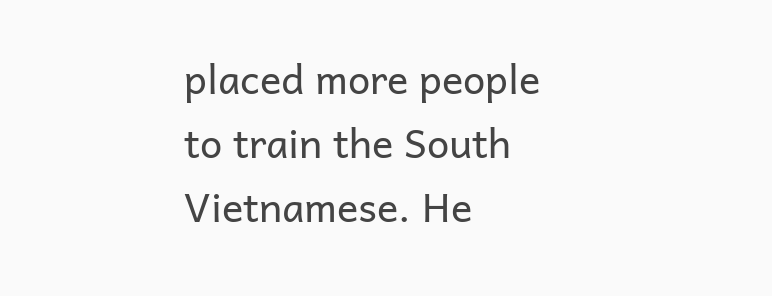placed more people to train the South Vietnamese. He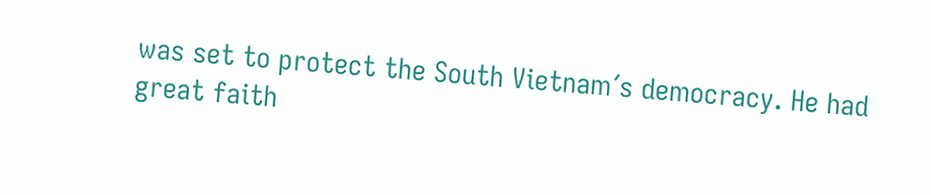was set to protect the South Vietnam´s democracy. He had great faith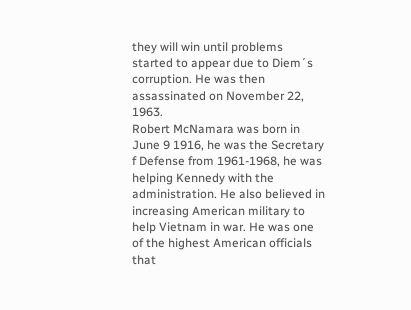they will win until problems started to appear due to Diem´s corruption. He was then assassinated on November 22, 1963.
Robert McNamara was born in June 9 1916, he was the Secretary f Defense from 1961-1968, he was helping Kennedy with the administration. He also believed in increasing American military to help Vietnam in war. He was one of the highest American officials that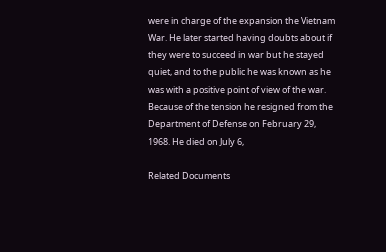were in charge of the expansion the Vietnam War. He later started having doubts about if they were to succeed in war but he stayed quiet, and to the public he was known as he was with a positive point of view of the war. Because of the tension he resigned from the Department of Defense on February 29, 1968. He died on July 6,

Related Documents